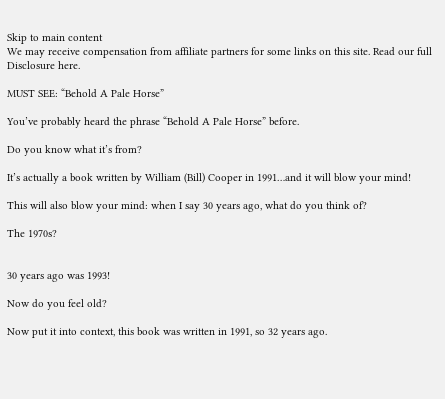Skip to main content
We may receive compensation from affiliate partners for some links on this site. Read our full Disclosure here.

MUST SEE: “Behold A Pale Horse”

You’ve probably heard the phrase “Behold A Pale Horse” before.

Do you know what it’s from?

It’s actually a book written by William (Bill) Cooper in 1991…and it will blow your mind!

This will also blow your mind: when I say 30 years ago, what do you think of?

The 1970s?


30 years ago was 1993!

Now do you feel old?

Now put it into context, this book was written in 1991, so 32 years ago.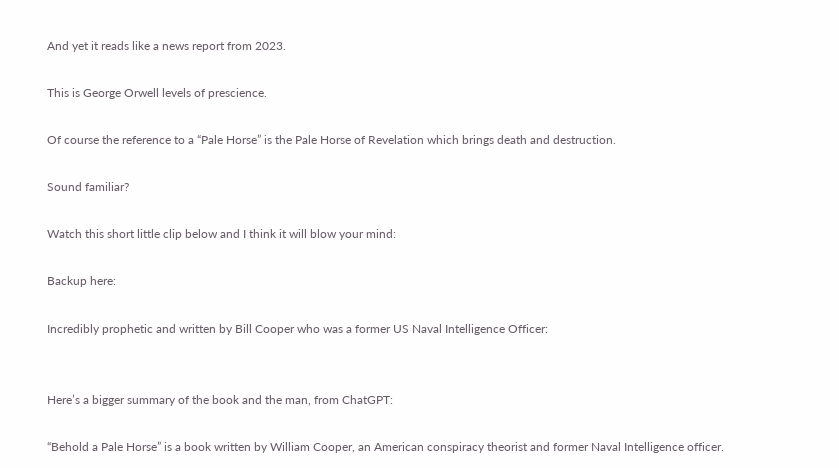And yet it reads like a news report from 2023.

This is George Orwell levels of prescience.

Of course the reference to a “Pale Horse” is the Pale Horse of Revelation which brings death and destruction.

Sound familiar?

Watch this short little clip below and I think it will blow your mind:

Backup here:

Incredibly prophetic and written by Bill Cooper who was a former US Naval Intelligence Officer:


Here’s a bigger summary of the book and the man, from ChatGPT:

“Behold a Pale Horse” is a book written by William Cooper, an American conspiracy theorist and former Naval Intelligence officer.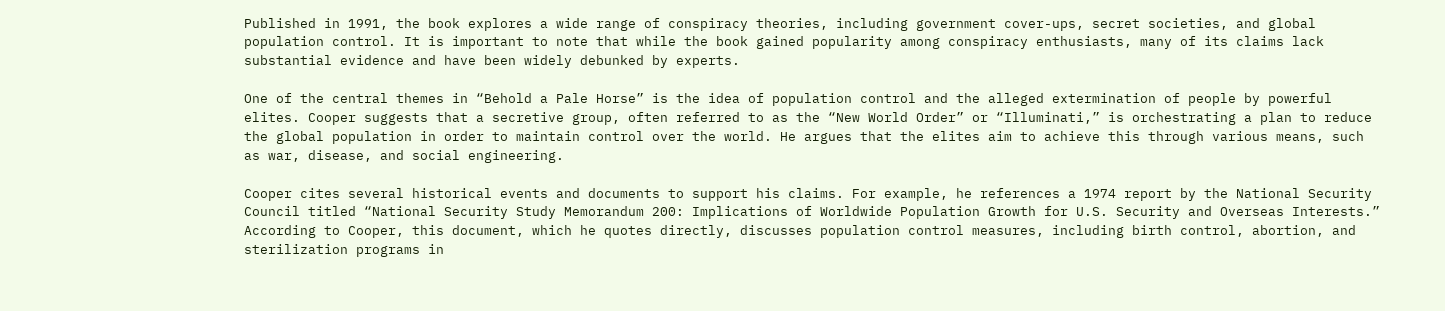Published in 1991, the book explores a wide range of conspiracy theories, including government cover-ups, secret societies, and global population control. It is important to note that while the book gained popularity among conspiracy enthusiasts, many of its claims lack substantial evidence and have been widely debunked by experts.

One of the central themes in “Behold a Pale Horse” is the idea of population control and the alleged extermination of people by powerful elites. Cooper suggests that a secretive group, often referred to as the “New World Order” or “Illuminati,” is orchestrating a plan to reduce the global population in order to maintain control over the world. He argues that the elites aim to achieve this through various means, such as war, disease, and social engineering.

Cooper cites several historical events and documents to support his claims. For example, he references a 1974 report by the National Security Council titled “National Security Study Memorandum 200: Implications of Worldwide Population Growth for U.S. Security and Overseas Interests.” According to Cooper, this document, which he quotes directly, discusses population control measures, including birth control, abortion, and sterilization programs in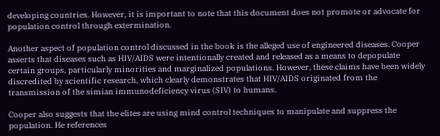developing countries. However, it is important to note that this document does not promote or advocate for population control through extermination.

Another aspect of population control discussed in the book is the alleged use of engineered diseases. Cooper asserts that diseases such as HIV/AIDS were intentionally created and released as a means to depopulate certain groups, particularly minorities and marginalized populations. However, these claims have been widely discredited by scientific research, which clearly demonstrates that HIV/AIDS originated from the transmission of the simian immunodeficiency virus (SIV) to humans.

Cooper also suggests that the elites are using mind control techniques to manipulate and suppress the population. He references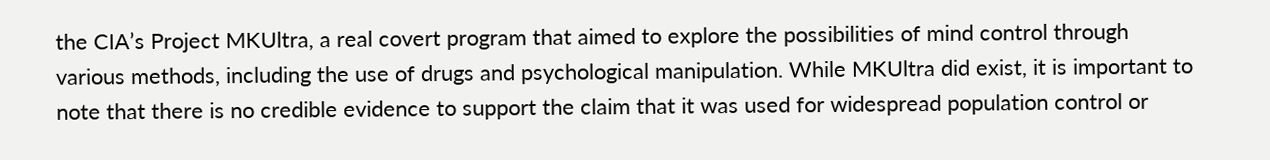the CIA’s Project MKUltra, a real covert program that aimed to explore the possibilities of mind control through various methods, including the use of drugs and psychological manipulation. While MKUltra did exist, it is important to note that there is no credible evidence to support the claim that it was used for widespread population control or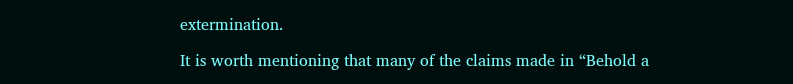extermination.

It is worth mentioning that many of the claims made in “Behold a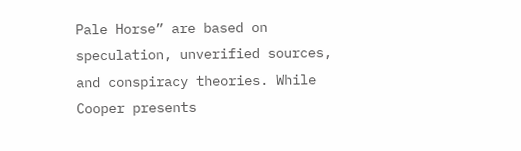Pale Horse” are based on speculation, unverified sources, and conspiracy theories. While Cooper presents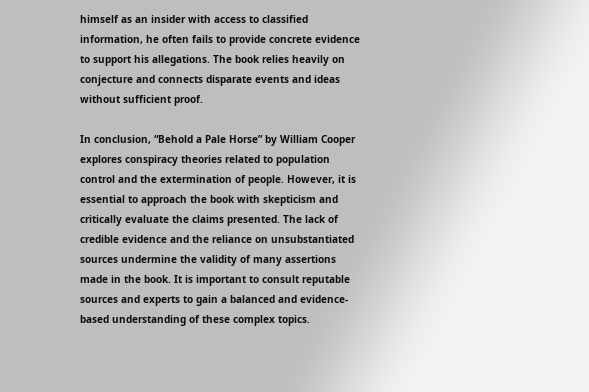himself as an insider with access to classified information, he often fails to provide concrete evidence to support his allegations. The book relies heavily on conjecture and connects disparate events and ideas without sufficient proof.

In conclusion, “Behold a Pale Horse” by William Cooper explores conspiracy theories related to population control and the extermination of people. However, it is essential to approach the book with skepticism and critically evaluate the claims presented. The lack of credible evidence and the reliance on unsubstantiated sources undermine the validity of many assertions made in the book. It is important to consult reputable sources and experts to gain a balanced and evidence-based understanding of these complex topics.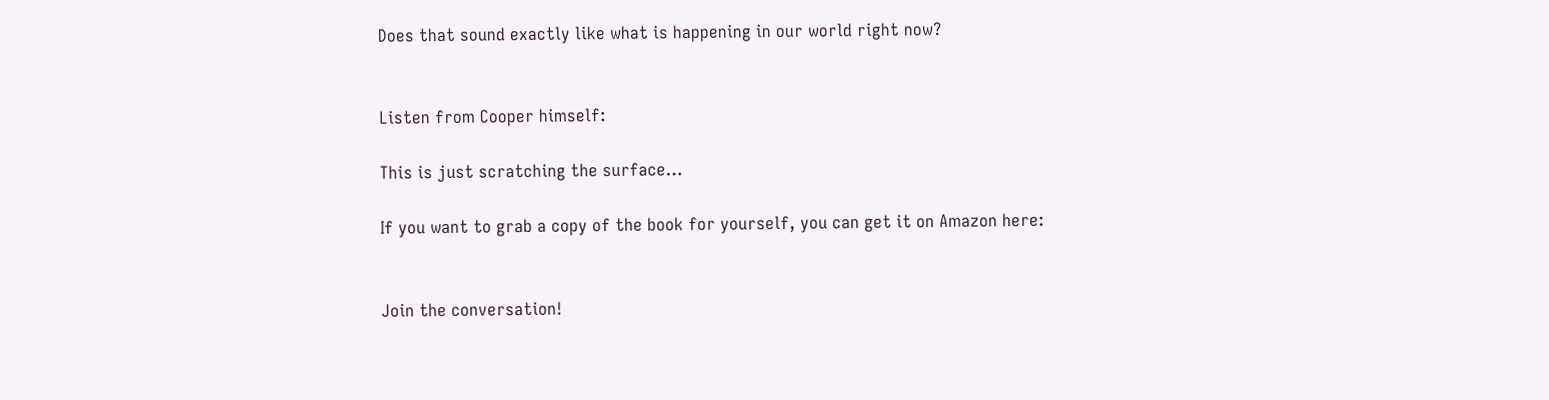Does that sound exactly like what is happening in our world right now?


Listen from Cooper himself:

This is just scratching the surface…

If you want to grab a copy of the book for yourself, you can get it on Amazon here:


Join the conversation!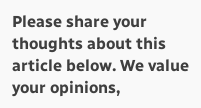Please share your thoughts about this article below. We value your opinions,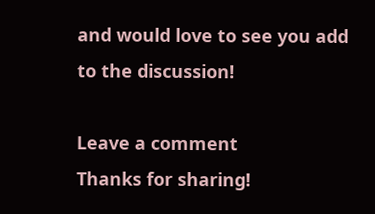and would love to see you add to the discussion!

Leave a comment
Thanks for sharing!